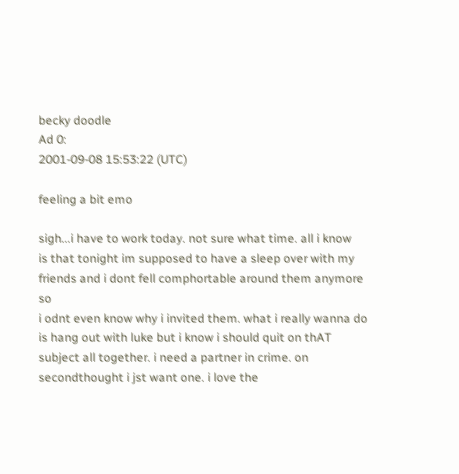becky doodle
Ad 0:
2001-09-08 15:53:22 (UTC)

feeling a bit emo

sigh...i have to work today. not sure what time. all i know
is that tonight im supposed to have a sleep over with my
friends and i dont fell comphortable around them anymore so
i odnt even know why i invited them. what i really wanna do
is hang out with luke but i know i should quit on thAT
subject all together. i need a partner in crime. on
secondthought i jst want one. i love the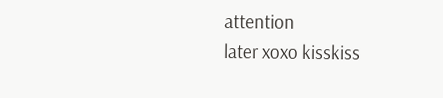attention
later xoxo kisskiss